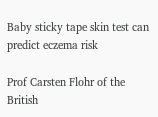Baby sticky tape skin test can predict eczema risk

Prof Carsten Flohr of the British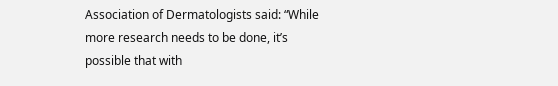Association of Dermatologists said: “While more research needs to be done, it’s possible that with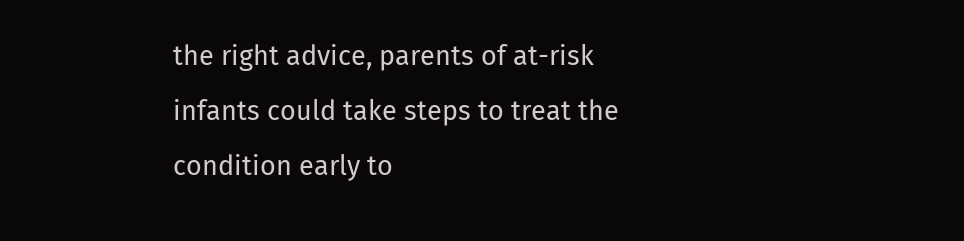the right advice, parents of at-risk infants could take steps to treat the condition early to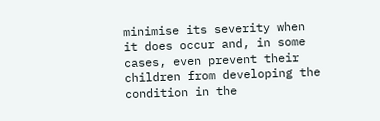minimise its severity when it does occur and, in some cases, even prevent their children from developing the condition in the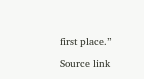first place.”

Source link